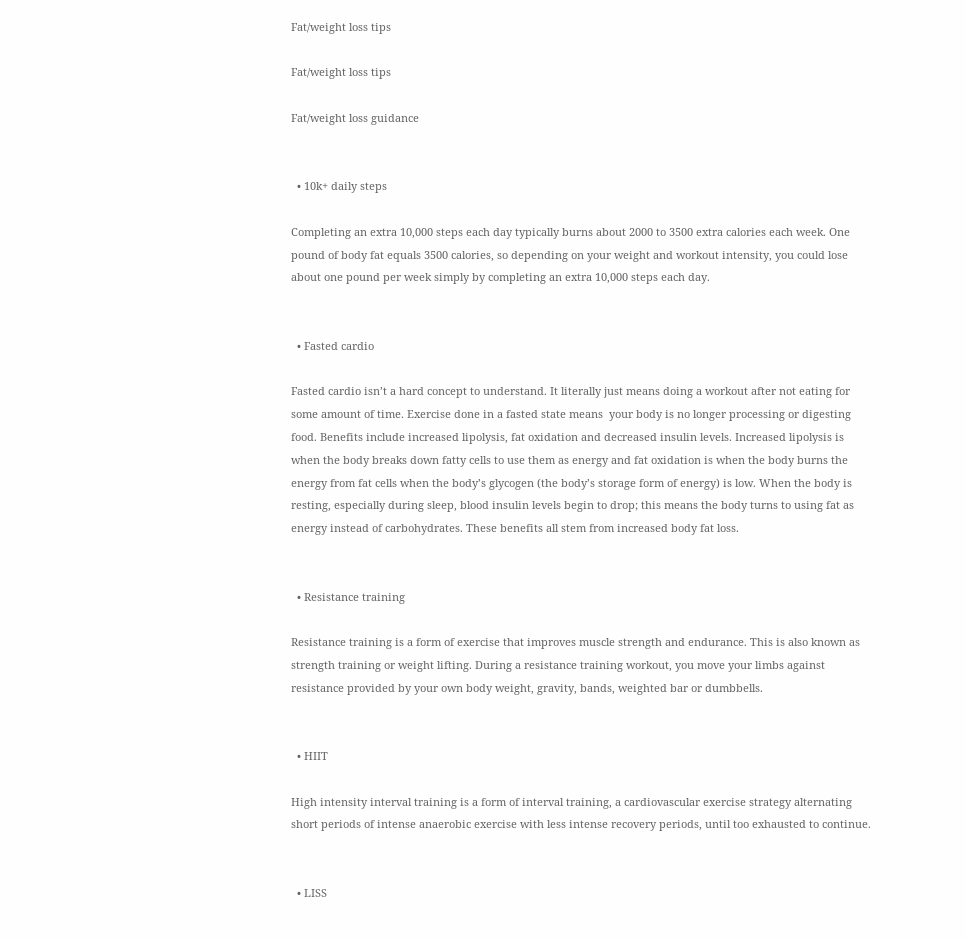Fat/weight loss tips

Fat/weight loss tips

Fat/weight loss guidance


  • 10k+ daily steps

Completing an extra 10,000 steps each day typically burns about 2000 to 3500 extra calories each week. One pound of body fat equals 3500 calories, so depending on your weight and workout intensity, you could lose about one pound per week simply by completing an extra 10,000 steps each day.


  • Fasted cardio

Fasted cardio isn’t a hard concept to understand. It literally just means doing a workout after not eating for some amount of time. Exercise done in a fasted state means  your body is no longer processing or digesting food. Benefits include increased lipolysis, fat oxidation and decreased insulin levels. Increased lipolysis is when the body breaks down fatty cells to use them as energy and fat oxidation is when the body burns the energy from fat cells when the body’s glycogen (the body’s storage form of energy) is low. When the body is resting, especially during sleep, blood insulin levels begin to drop; this means the body turns to using fat as energy instead of carbohydrates. These benefits all stem from increased body fat loss.


  • Resistance training

Resistance training is a form of exercise that improves muscle strength and endurance. This is also known as strength training or weight lifting. During a resistance training workout, you move your limbs against resistance provided by your own body weight, gravity, bands, weighted bar or dumbbells.


  • HIIT

High intensity interval training is a form of interval training, a cardiovascular exercise strategy alternating short periods of intense anaerobic exercise with less intense recovery periods, until too exhausted to continue.


  • LISS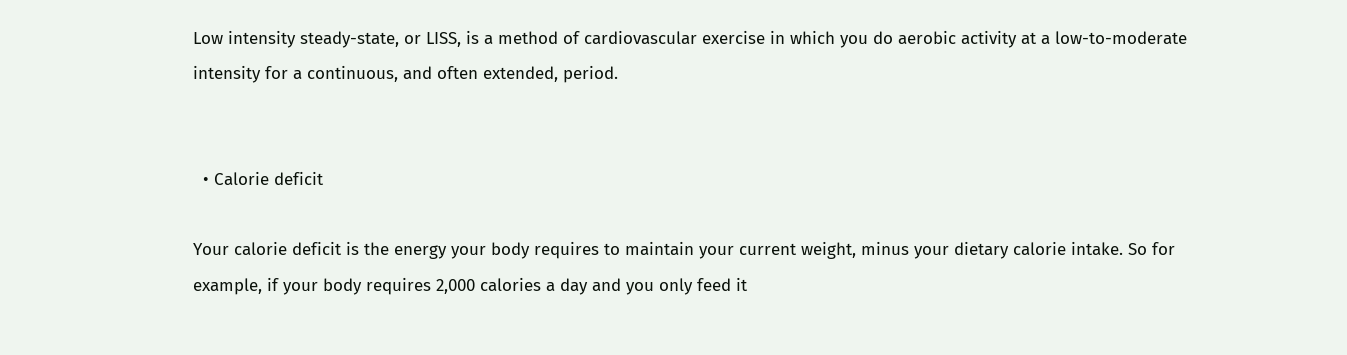Low intensity steady-state, or LISS, is a method of cardiovascular exercise in which you do aerobic activity at a low-to-moderate intensity for a continuous, and often extended, period.


  • Calorie deficit

Your calorie deficit is the energy your body requires to maintain your current weight, minus your dietary calorie intake. So for example, if your body requires 2,000 calories a day and you only feed it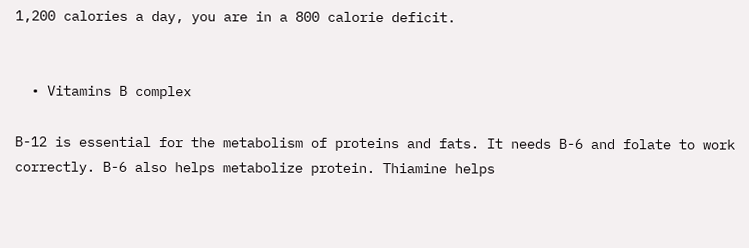1,200 calories a day, you are in a 800 calorie deficit.


  • Vitamins B complex

B-12 is essential for the metabolism of proteins and fats. It needs B-6 and folate to work correctly. B-6 also helps metabolize protein. Thiamine helps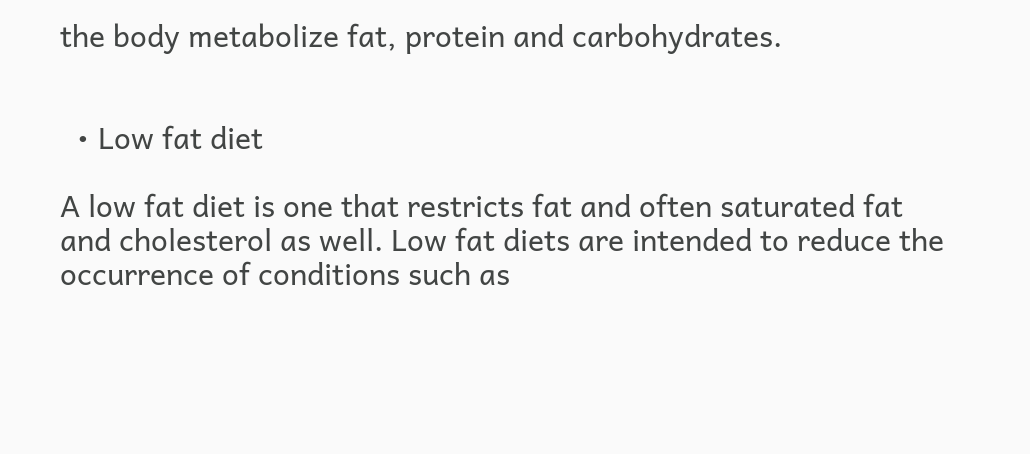the body metabolize fat, protein and carbohydrates.


  • Low fat diet

A low fat diet is one that restricts fat and often saturated fat and cholesterol as well. Low fat diets are intended to reduce the occurrence of conditions such as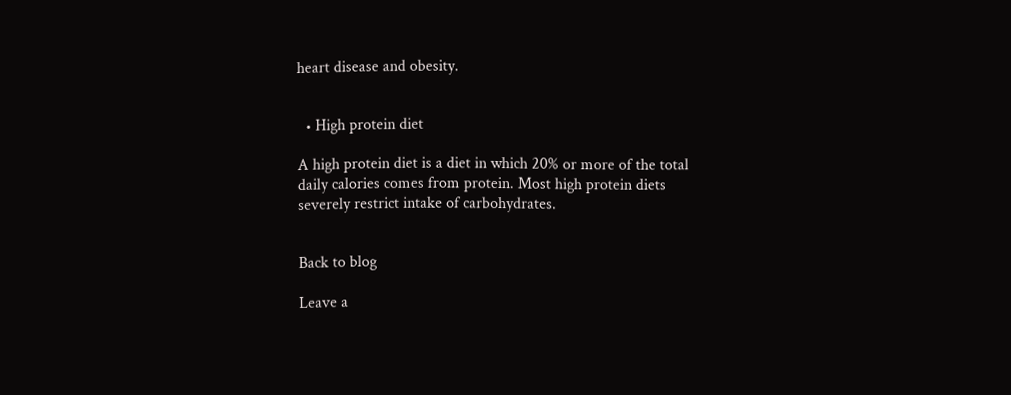heart disease and obesity.


  • High protein diet

A high protein diet is a diet in which 20% or more of the total daily calories comes from protein. Most high protein diets severely restrict intake of carbohydrates.


Back to blog

Leave a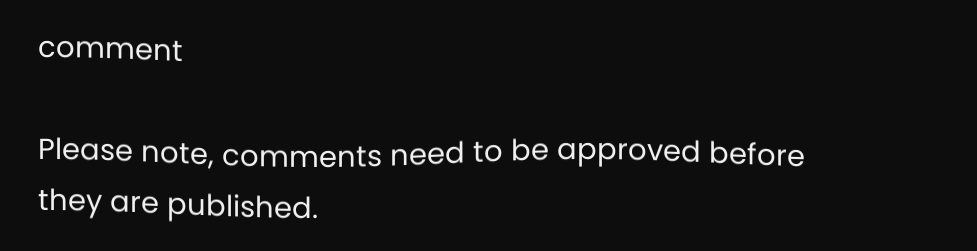comment

Please note, comments need to be approved before they are published.